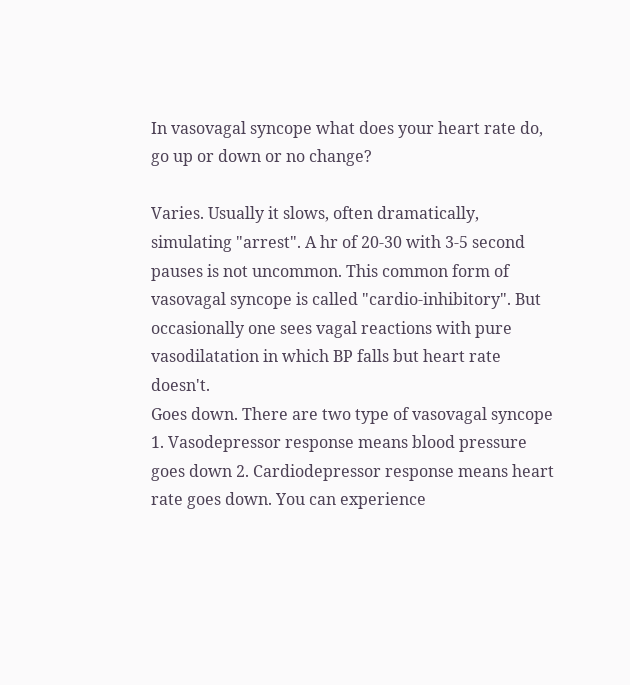In vasovagal syncope what does your heart rate do, go up or down or no change?

Varies. Usually it slows, often dramatically, simulating "arrest". A hr of 20-30 with 3-5 second pauses is not uncommon. This common form of vasovagal syncope is called "cardio-inhibitory". But occasionally one sees vagal reactions with pure vasodilatation in which BP falls but heart rate doesn't.
Goes down. There are two type of vasovagal syncope 1. Vasodepressor response means blood pressure goes down 2. Cardiodepressor response means heart rate goes down. You can experience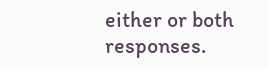either or both responses.